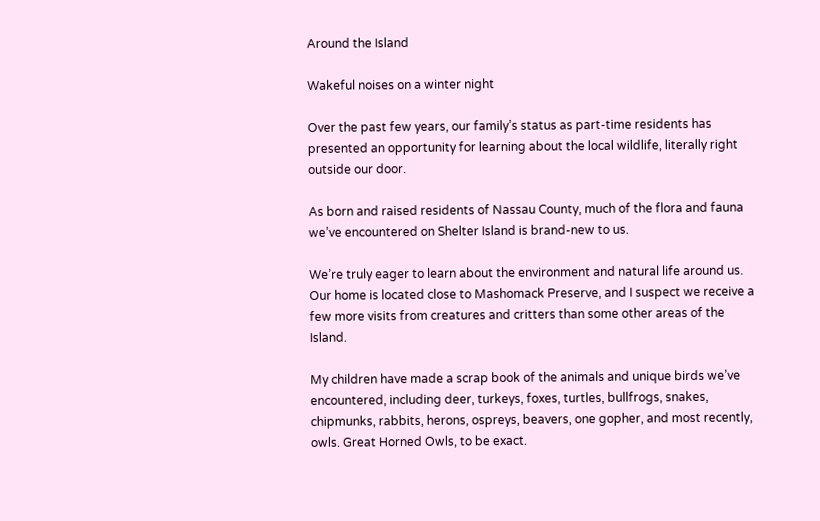Around the Island

Wakeful noises on a winter night

Over the past few years, our family’s status as part-time residents has presented an opportunity for learning about the local wildlife, literally right outside our door.

As born and raised residents of Nassau County, much of the flora and fauna we’ve encountered on Shelter Island is brand-new to us.

We’re truly eager to learn about the environment and natural life around us. Our home is located close to Mashomack Preserve, and I suspect we receive a few more visits from creatures and critters than some other areas of the Island.

My children have made a scrap book of the animals and unique birds we’ve encountered, including deer, turkeys, foxes, turtles, bullfrogs, snakes, chipmunks, rabbits, herons, ospreys, beavers, one gopher, and most recently, owls. Great Horned Owls, to be exact.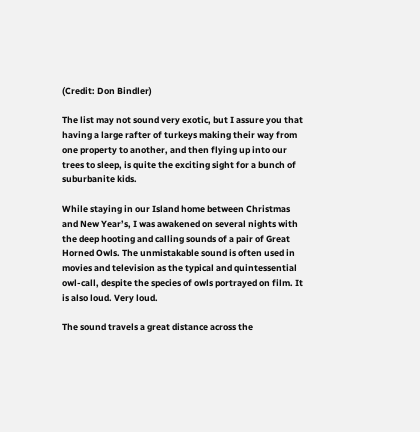(Credit: Don Bindler)

The list may not sound very exotic, but I assure you that having a large rafter of turkeys making their way from one property to another, and then flying up into our trees to sleep, is quite the exciting sight for a bunch of suburbanite kids.

While staying in our Island home between Christmas and New Year’s, I was awakened on several nights with the deep hooting and calling sounds of a pair of Great Horned Owls. The unmistakable sound is often used in movies and television as the typical and quintessential owl-call, despite the species of owls portrayed on film. It is also loud. Very loud.

The sound travels a great distance across the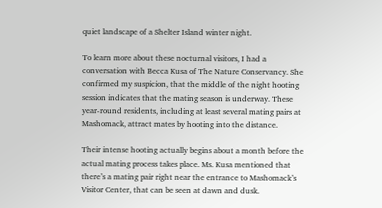quiet landscape of a Shelter Island winter night.

To learn more about these nocturnal visitors, I had a conversation with Becca Kusa of The Nature Conservancy. She confirmed my suspicion, that the middle of the night hooting session indicates that the mating season is underway. These year-round residents, including at least several mating pairs at Mashomack, attract mates by hooting into the distance.

Their intense hooting actually begins about a month before the actual mating process takes place. Ms. Kusa mentioned that there’s a mating pair right near the entrance to Mashomack’s Visitor Center, that can be seen at dawn and dusk.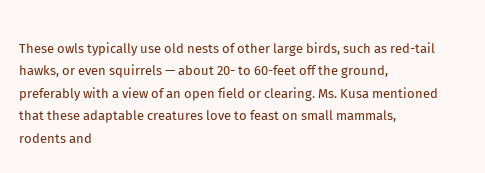These owls typically use old nests of other large birds, such as red-tail hawks, or even squirrels — about 20- to 60-feet off the ground, preferably with a view of an open field or clearing. Ms. Kusa mentioned that these adaptable creatures love to feast on small mammals, rodents and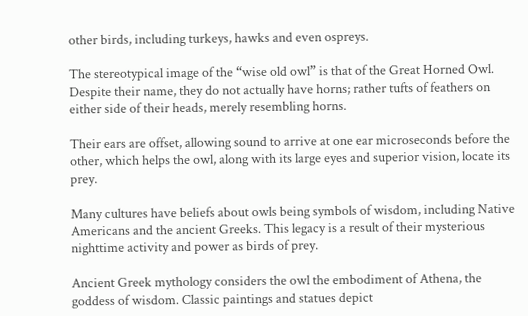other birds, including turkeys, hawks and even ospreys.

The stereotypical image of the “wise old owl” is that of the Great Horned Owl. Despite their name, they do not actually have horns; rather tufts of feathers on either side of their heads, merely resembling horns.

Their ears are offset, allowing sound to arrive at one ear microseconds before the other, which helps the owl, along with its large eyes and superior vision, locate its prey.

Many cultures have beliefs about owls being symbols of wisdom, including Native Americans and the ancient Greeks. This legacy is a result of their mysterious nighttime activity and power as birds of prey.

Ancient Greek mythology considers the owl the embodiment of Athena, the goddess of wisdom. Classic paintings and statues depict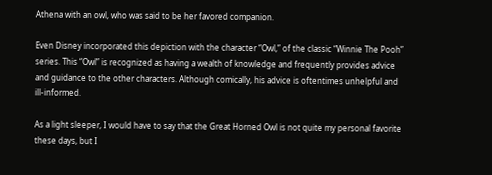Athena with an owl, who was said to be her favored companion.

Even Disney incorporated this depiction with the character “Owl,” of the classic “Winnie The Pooh” series. This “Owl” is recognized as having a wealth of knowledge and frequently provides advice and guidance to the other characters. Although comically, his advice is oftentimes unhelpful and ill-informed.

As a light sleeper, I would have to say that the Great Horned Owl is not quite my personal favorite these days, but I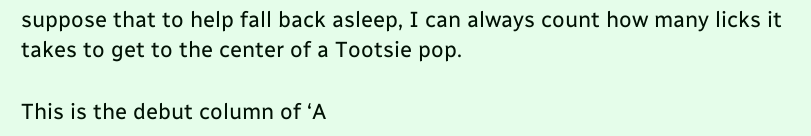suppose that to help fall back asleep, I can always count how many licks it takes to get to the center of a Tootsie pop.

This is the debut column of ‘A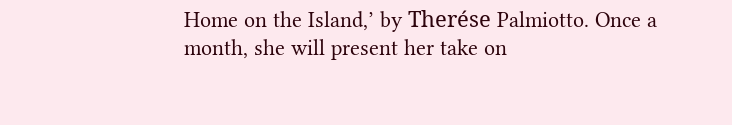Home on the Island,’ by Therése Palmiotto. Once a month, she will present her take on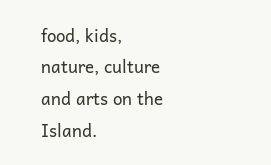food, kids, nature, culture and arts on the Island.